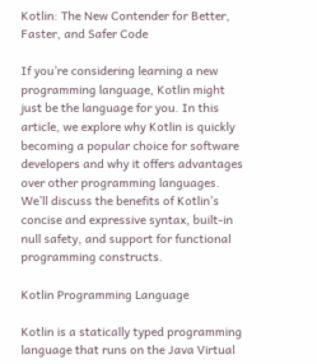Kotlin: The New Contender for Better, Faster, and Safer Code

If you’re considering learning a new programming language, Kotlin might just be the language for you. In this article, we explore why Kotlin is quickly becoming a popular choice for software developers and why it offers advantages over other programming languages. We’ll discuss the benefits of Kotlin’s concise and expressive syntax, built-in null safety, and support for functional programming constructs.

Kotlin Programming Language

Kotlin is a statically typed programming language that runs on the Java Virtual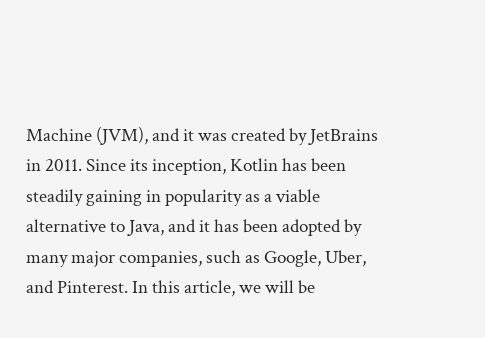Machine (JVM), and it was created by JetBrains in 2011. Since its inception, Kotlin has been steadily gaining in popularity as a viable alternative to Java, and it has been adopted by many major companies, such as Google, Uber, and Pinterest. In this article, we will be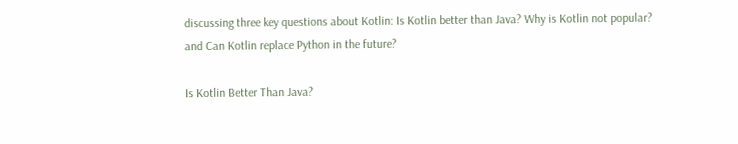discussing three key questions about Kotlin: Is Kotlin better than Java? Why is Kotlin not popular? and Can Kotlin replace Python in the future?

Is Kotlin Better Than Java?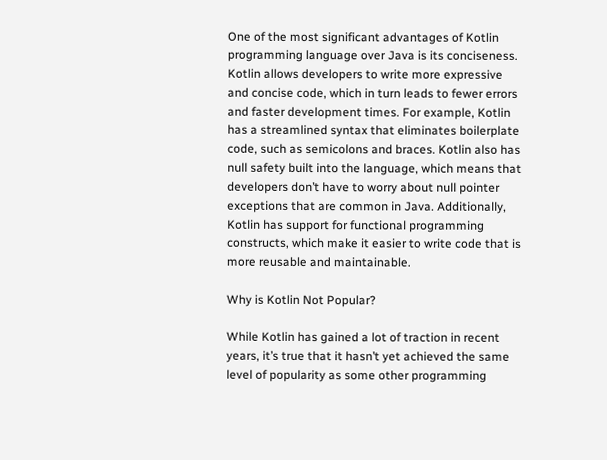One of the most significant advantages of Kotlin programming language over Java is its conciseness. Kotlin allows developers to write more expressive and concise code, which in turn leads to fewer errors and faster development times. For example, Kotlin has a streamlined syntax that eliminates boilerplate code, such as semicolons and braces. Kotlin also has null safety built into the language, which means that developers don’t have to worry about null pointer exceptions that are common in Java. Additionally, Kotlin has support for functional programming constructs, which make it easier to write code that is more reusable and maintainable.

Why is Kotlin Not Popular?

While Kotlin has gained a lot of traction in recent years, it’s true that it hasn’t yet achieved the same level of popularity as some other programming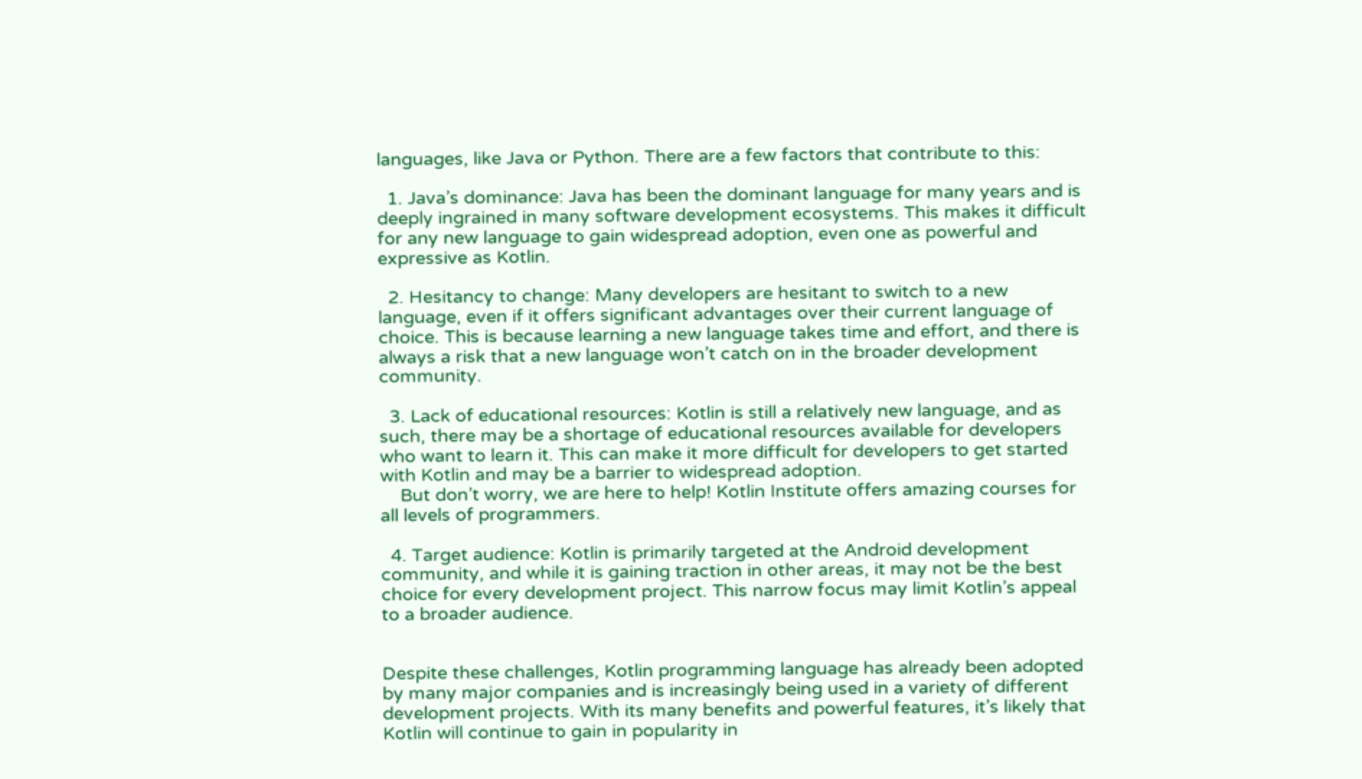languages, like Java or Python. There are a few factors that contribute to this:

  1. Java’s dominance: Java has been the dominant language for many years and is deeply ingrained in many software development ecosystems. This makes it difficult for any new language to gain widespread adoption, even one as powerful and expressive as Kotlin.

  2. Hesitancy to change: Many developers are hesitant to switch to a new language, even if it offers significant advantages over their current language of choice. This is because learning a new language takes time and effort, and there is always a risk that a new language won’t catch on in the broader development community.

  3. Lack of educational resources: Kotlin is still a relatively new language, and as such, there may be a shortage of educational resources available for developers who want to learn it. This can make it more difficult for developers to get started with Kotlin and may be a barrier to widespread adoption.
    But don’t worry, we are here to help! Kotlin Institute offers amazing courses for all levels of programmers.

  4. Target audience: Kotlin is primarily targeted at the Android development community, and while it is gaining traction in other areas, it may not be the best choice for every development project. This narrow focus may limit Kotlin’s appeal to a broader audience.


Despite these challenges, Kotlin programming language has already been adopted by many major companies and is increasingly being used in a variety of different development projects. With its many benefits and powerful features, it’s likely that Kotlin will continue to gain in popularity in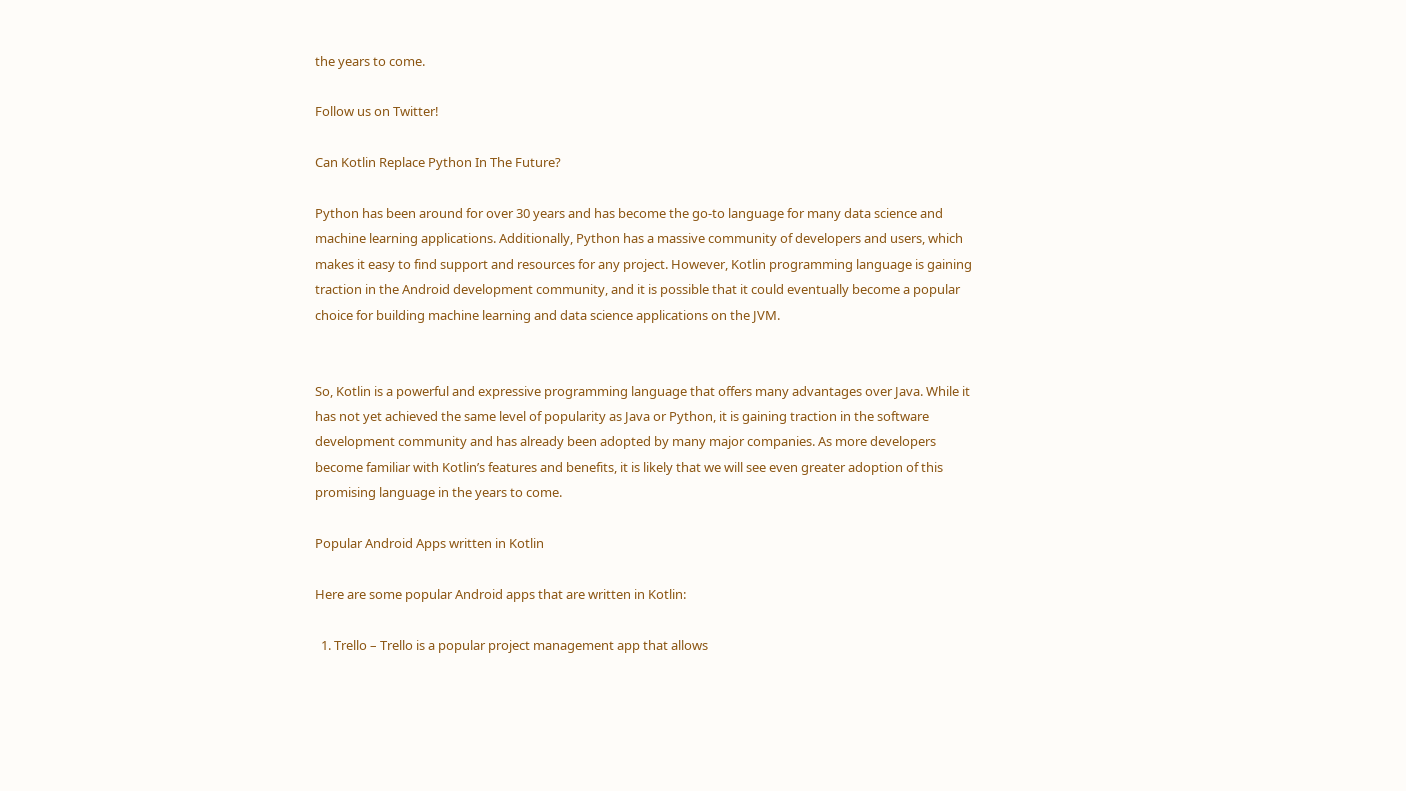the years to come.

Follow us on Twitter!

Can Kotlin Replace Python In The Future?

Python has been around for over 30 years and has become the go-to language for many data science and machine learning applications. Additionally, Python has a massive community of developers and users, which makes it easy to find support and resources for any project. However, Kotlin programming language is gaining traction in the Android development community, and it is possible that it could eventually become a popular choice for building machine learning and data science applications on the JVM.


So, Kotlin is a powerful and expressive programming language that offers many advantages over Java. While it has not yet achieved the same level of popularity as Java or Python, it is gaining traction in the software development community and has already been adopted by many major companies. As more developers become familiar with Kotlin’s features and benefits, it is likely that we will see even greater adoption of this promising language in the years to come.

Popular Android Apps written in Kotlin

Here are some popular Android apps that are written in Kotlin:

  1. Trello – Trello is a popular project management app that allows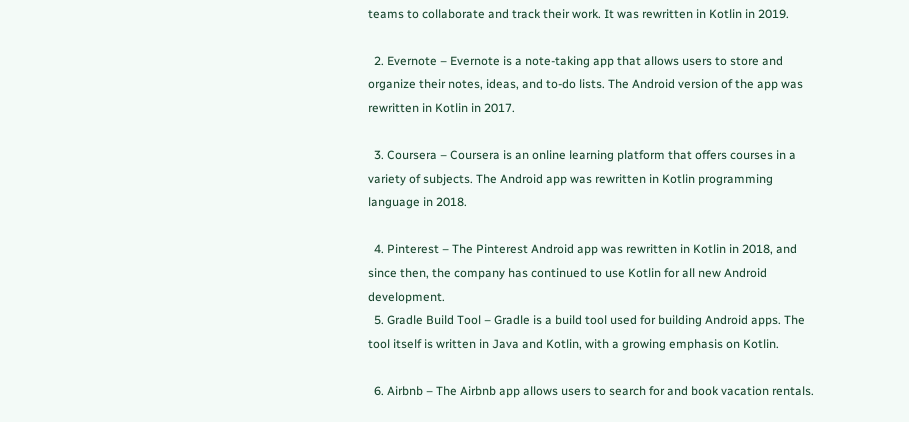teams to collaborate and track their work. It was rewritten in Kotlin in 2019.

  2. Evernote – Evernote is a note-taking app that allows users to store and organize their notes, ideas, and to-do lists. The Android version of the app was rewritten in Kotlin in 2017.

  3. Coursera – Coursera is an online learning platform that offers courses in a variety of subjects. The Android app was rewritten in Kotlin programming language in 2018.

  4. Pinterest – The Pinterest Android app was rewritten in Kotlin in 2018, and since then, the company has continued to use Kotlin for all new Android development.
  5. Gradle Build Tool – Gradle is a build tool used for building Android apps. The tool itself is written in Java and Kotlin, with a growing emphasis on Kotlin.

  6. Airbnb – The Airbnb app allows users to search for and book vacation rentals.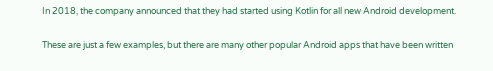In 2018, the company announced that they had started using Kotlin for all new Android development.

These are just a few examples, but there are many other popular Android apps that have been written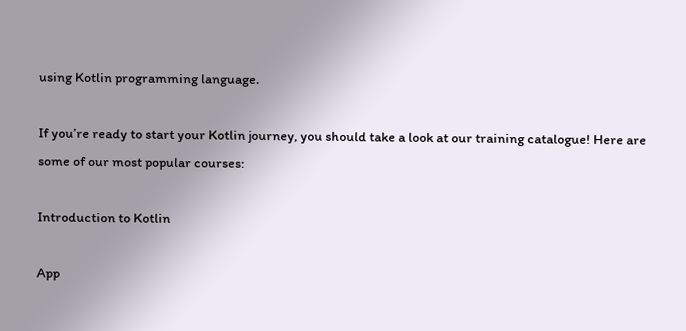using Kotlin programming language.

If you’re ready to start your Kotlin journey, you should take a look at our training catalogue! Here are some of our most popular courses:

Introduction to Kotlin

App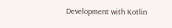Development with Kotlin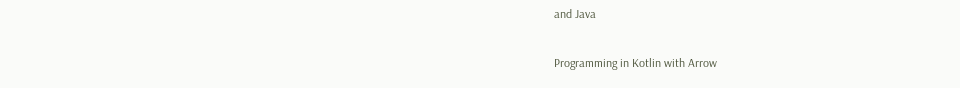and Java

Programming in Kotlin with Arrow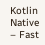Kotlin Native – Fast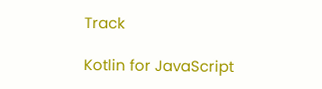Track

Kotlin for JavaScript